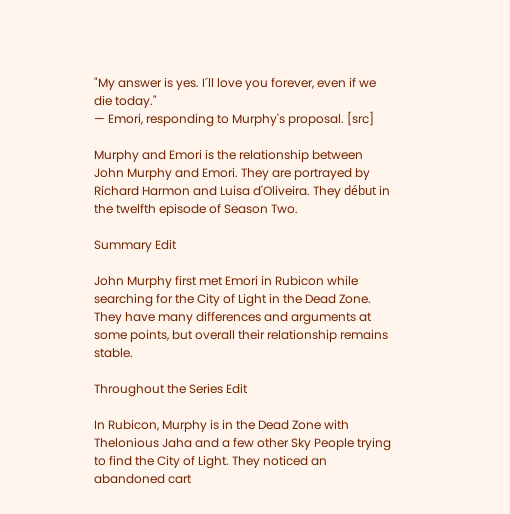"My answer is yes. I´ll love you forever, even if we die today."
— Emori, responding to Murphy's proposal. [src]

Murphy and Emori is the relationship between John Murphy and Emori. They are portrayed by Richard Harmon and Luisa d'Oliveira. They début in the twelfth episode of Season Two.

Summary Edit

John Murphy first met Emori in Rubicon while searching for the City of Light in the Dead Zone. They have many differences and arguments at some points, but overall their relationship remains stable.

Throughout the Series Edit

In Rubicon, Murphy is in the Dead Zone with Thelonious Jaha and a few other Sky People trying to find the City of Light. They noticed an abandoned cart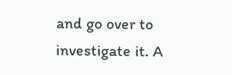and go over to investigate it. A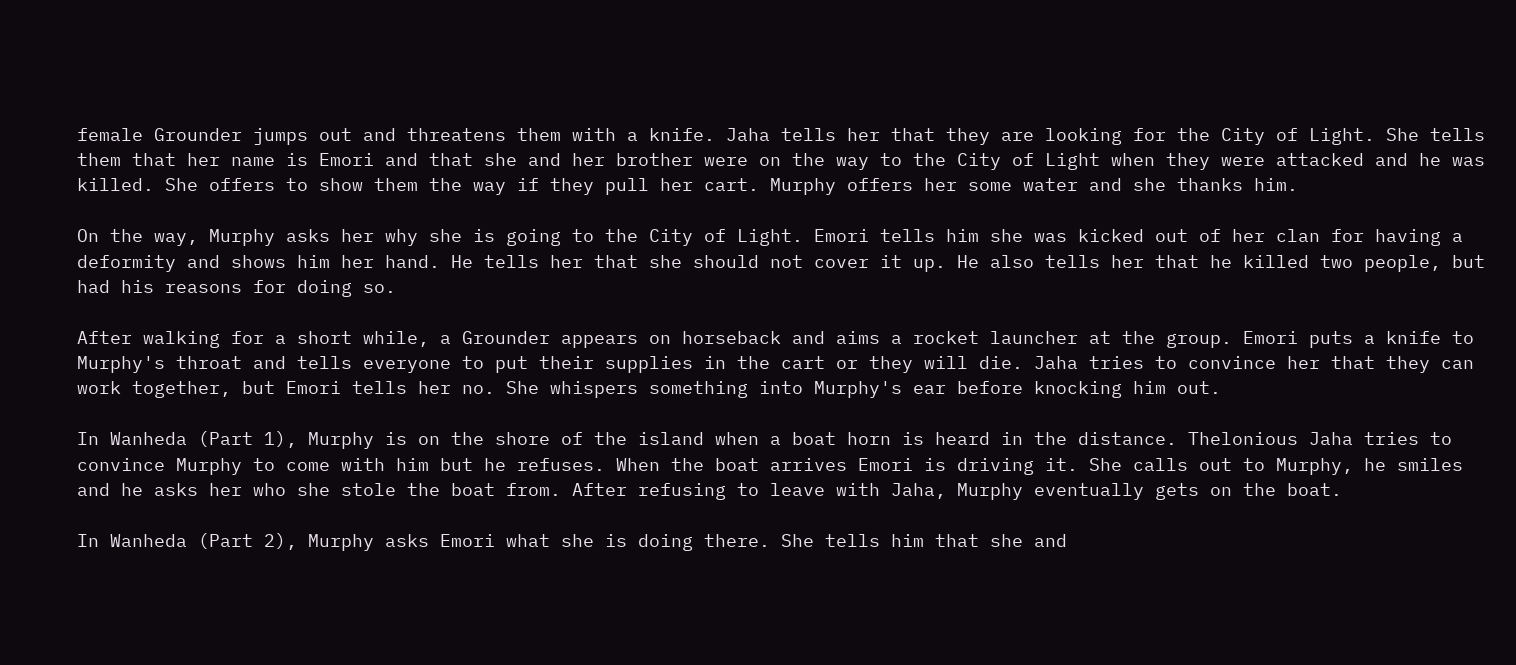female Grounder jumps out and threatens them with a knife. Jaha tells her that they are looking for the City of Light. She tells them that her name is Emori and that she and her brother were on the way to the City of Light when they were attacked and he was killed. She offers to show them the way if they pull her cart. Murphy offers her some water and she thanks him.

On the way, Murphy asks her why she is going to the City of Light. Emori tells him she was kicked out of her clan for having a deformity and shows him her hand. He tells her that she should not cover it up. He also tells her that he killed two people, but had his reasons for doing so.

After walking for a short while, a Grounder appears on horseback and aims a rocket launcher at the group. Emori puts a knife to Murphy's throat and tells everyone to put their supplies in the cart or they will die. Jaha tries to convince her that they can work together, but Emori tells her no. She whispers something into Murphy's ear before knocking him out.

In Wanheda (Part 1), Murphy is on the shore of the island when a boat horn is heard in the distance. Thelonious Jaha tries to convince Murphy to come with him but he refuses. When the boat arrives Emori is driving it. She calls out to Murphy, he smiles and he asks her who she stole the boat from. After refusing to leave with Jaha, Murphy eventually gets on the boat.

In Wanheda (Part 2), Murphy asks Emori what she is doing there. She tells him that she and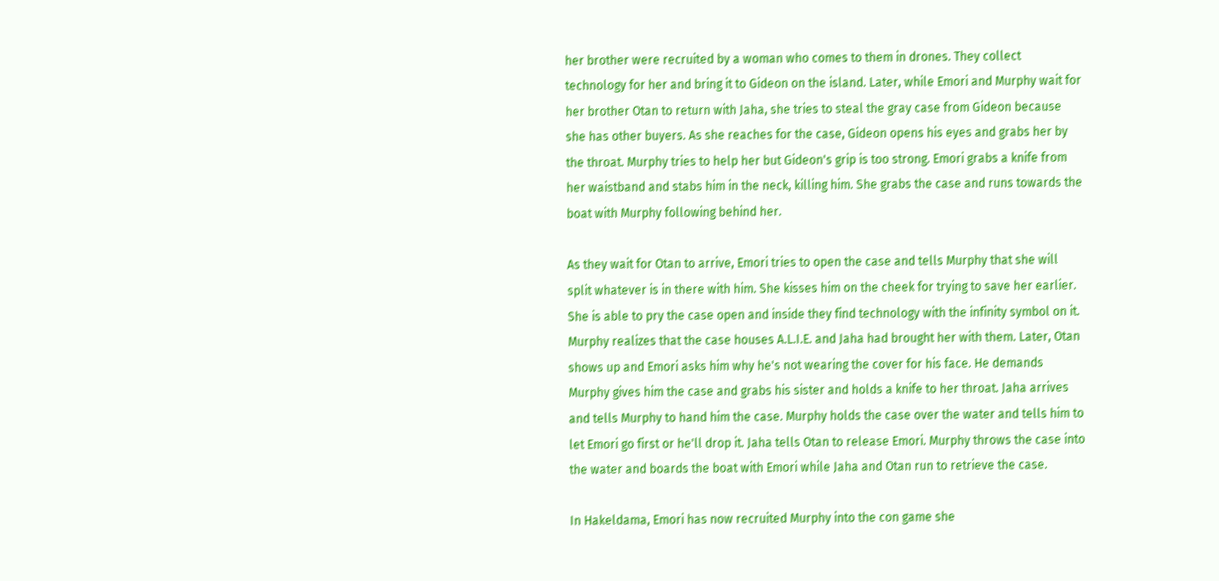her brother were recruited by a woman who comes to them in drones. They collect technology for her and bring it to Gideon on the island. Later, while Emori and Murphy wait for her brother Otan to return with Jaha, she tries to steal the gray case from Gideon because she has other buyers. As she reaches for the case, Gideon opens his eyes and grabs her by the throat. Murphy tries to help her but Gideon's grip is too strong. Emori grabs a knife from her waistband and stabs him in the neck, killing him. She grabs the case and runs towards the boat with Murphy following behind her.

As they wait for Otan to arrive, Emori tries to open the case and tells Murphy that she will split whatever is in there with him. She kisses him on the cheek for trying to save her earlier. She is able to pry the case open and inside they find technology with the infinity symbol on it. Murphy realizes that the case houses A.L.I.E. and Jaha had brought her with them. Later, Otan shows up and Emori asks him why he's not wearing the cover for his face. He demands Murphy gives him the case and grabs his sister and holds a knife to her throat. Jaha arrives and tells Murphy to hand him the case. Murphy holds the case over the water and tells him to let Emori go first or he'll drop it. Jaha tells Otan to release Emori. Murphy throws the case into the water and boards the boat with Emori while Jaha and Otan run to retrieve the case.

In Hakeldama, Emori has now recruited Murphy into the con game she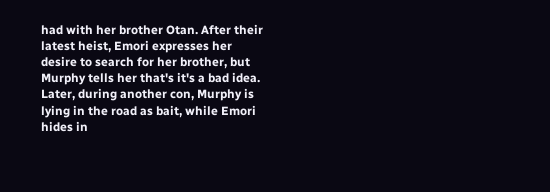had with her brother Otan. After their latest heist, Emori expresses her desire to search for her brother, but Murphy tells her that's it's a bad idea. Later, during another con, Murphy is lying in the road as bait, while Emori hides in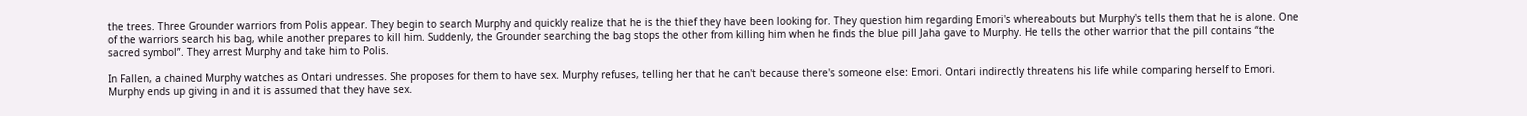the trees. Three Grounder warriors from Polis appear. They begin to search Murphy and quickly realize that he is the thief they have been looking for. They question him regarding Emori's whereabouts but Murphy's tells them that he is alone. One of the warriors search his bag, while another prepares to kill him. Suddenly, the Grounder searching the bag stops the other from killing him when he finds the blue pill Jaha gave to Murphy. He tells the other warrior that the pill contains “the sacred symbol”. They arrest Murphy and take him to Polis.

In Fallen, a chained Murphy watches as Ontari undresses. She proposes for them to have sex. Murphy refuses, telling her that he can't because there's someone else: Emori. Ontari indirectly threatens his life while comparing herself to Emori. Murphy ends up giving in and it is assumed that they have sex.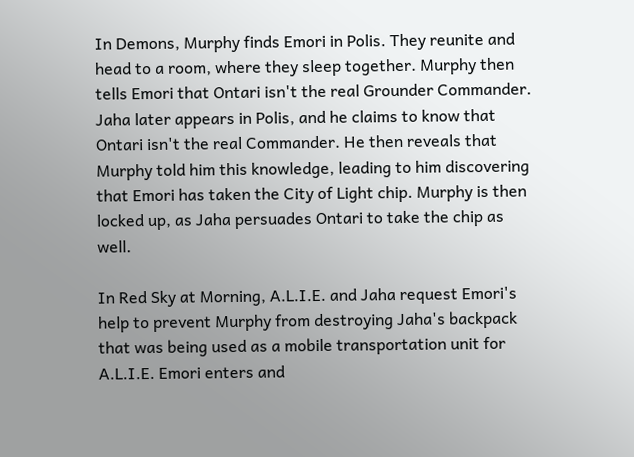In Demons, Murphy finds Emori in Polis. They reunite and head to a room, where they sleep together. Murphy then tells Emori that Ontari isn't the real Grounder Commander. Jaha later appears in Polis, and he claims to know that Ontari isn't the real Commander. He then reveals that Murphy told him this knowledge, leading to him discovering that Emori has taken the City of Light chip. Murphy is then locked up, as Jaha persuades Ontari to take the chip as well.

In Red Sky at Morning, A.L.I.E. and Jaha request Emori's help to prevent Murphy from destroying Jaha's backpack that was being used as a mobile transportation unit for A.L.I.E. Emori enters and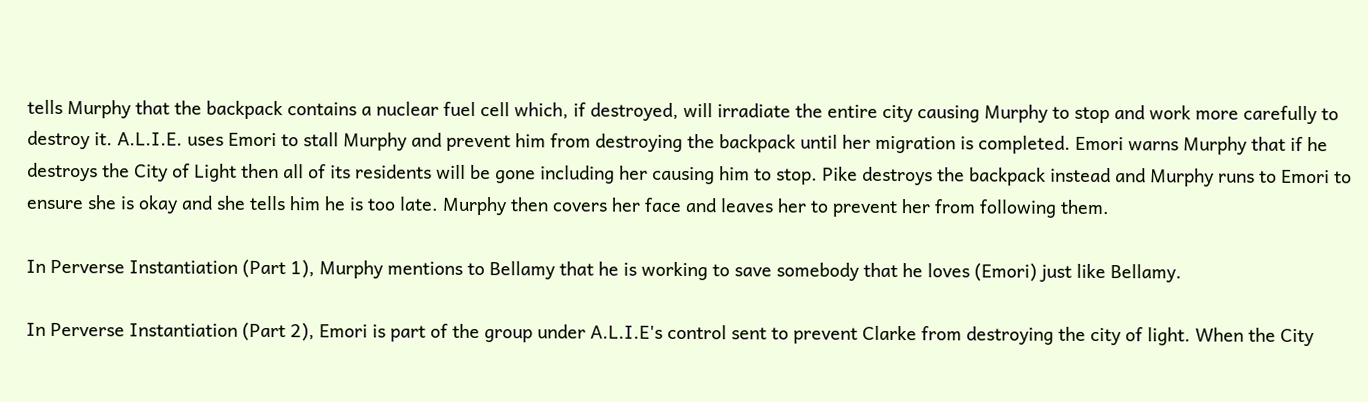tells Murphy that the backpack contains a nuclear fuel cell which, if destroyed, will irradiate the entire city causing Murphy to stop and work more carefully to destroy it. A.L.I.E. uses Emori to stall Murphy and prevent him from destroying the backpack until her migration is completed. Emori warns Murphy that if he destroys the City of Light then all of its residents will be gone including her causing him to stop. Pike destroys the backpack instead and Murphy runs to Emori to ensure she is okay and she tells him he is too late. Murphy then covers her face and leaves her to prevent her from following them.

In Perverse Instantiation (Part 1), Murphy mentions to Bellamy that he is working to save somebody that he loves (Emori) just like Bellamy.

In Perverse Instantiation (Part 2), Emori is part of the group under A.L.I.E's control sent to prevent Clarke from destroying the city of light. When the City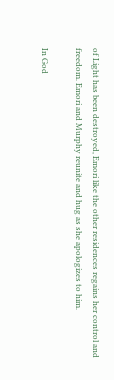of Light has been destroyed, Emori like the other residences regains her control and freedom. Emori and Murphy reunite and hug as she apologizes to him.

In God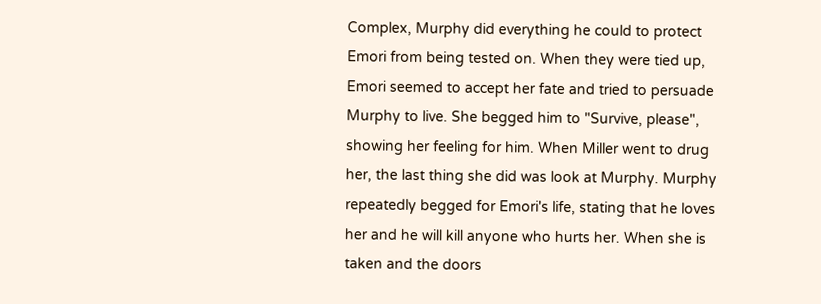Complex, Murphy did everything he could to protect Emori from being tested on. When they were tied up, Emori seemed to accept her fate and tried to persuade Murphy to live. She begged him to "Survive, please", showing her feeling for him. When Miller went to drug her, the last thing she did was look at Murphy. Murphy repeatedly begged for Emori's life, stating that he loves her and he will kill anyone who hurts her. When she is taken and the doors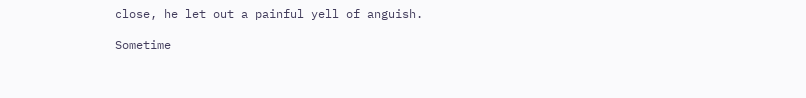close, he let out a painful yell of anguish.

Sometime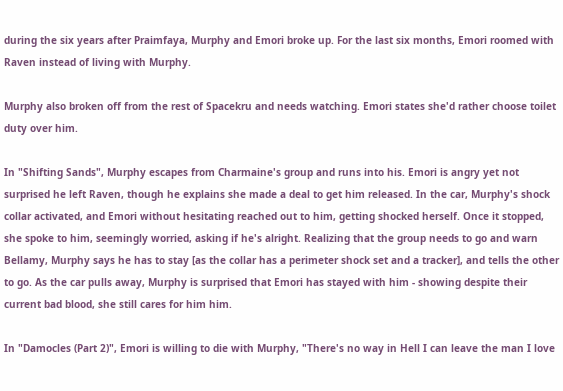during the six years after Praimfaya, Murphy and Emori broke up. For the last six months, Emori roomed with Raven instead of living with Murphy.

Murphy also broken off from the rest of Spacekru and needs watching. Emori states she'd rather choose toilet duty over him.

In "Shifting Sands", Murphy escapes from Charmaine's group and runs into his. Emori is angry yet not surprised he left Raven, though he explains she made a deal to get him released. In the car, Murphy's shock collar activated, and Emori without hesitating reached out to him, getting shocked herself. Once it stopped, she spoke to him, seemingly worried, asking if he's alright. Realizing that the group needs to go and warn Bellamy, Murphy says he has to stay [as the collar has a perimeter shock set and a tracker], and tells the other to go. As the car pulls away, Murphy is surprised that Emori has stayed with him - showing despite their current bad blood, she still cares for him him.

In "Damocles (Part 2)", Emori is willing to die with Murphy, "There's no way in Hell I can leave the man I love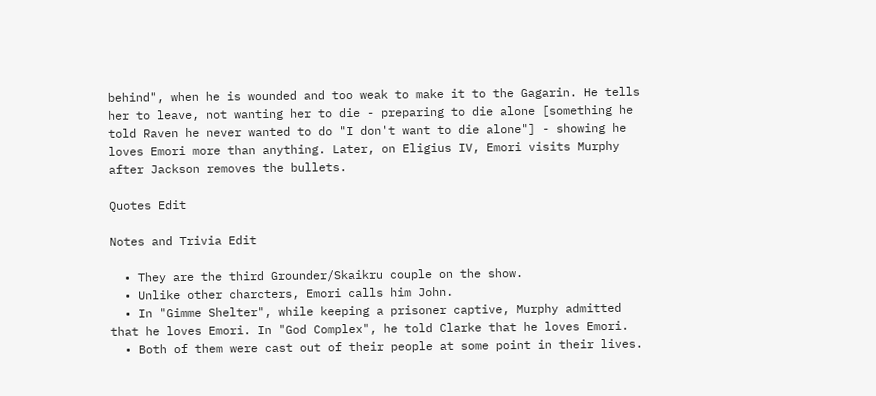behind", when he is wounded and too weak to make it to the Gagarin. He tells her to leave, not wanting her to die - preparing to die alone [something he told Raven he never wanted to do "I don't want to die alone"] - showing he loves Emori more than anything. Later, on Eligius IV, Emori visits Murphy after Jackson removes the bullets.

Quotes Edit

Notes and Trivia Edit

  • They are the third Grounder/Skaikru couple on the show.
  • Unlike other charcters, Emori calls him John.
  • In "Gimme Shelter", while keeping a prisoner captive, Murphy admitted that he loves Emori. In "God Complex", he told Clarke that he loves Emori.
  • Both of them were cast out of their people at some point in their lives.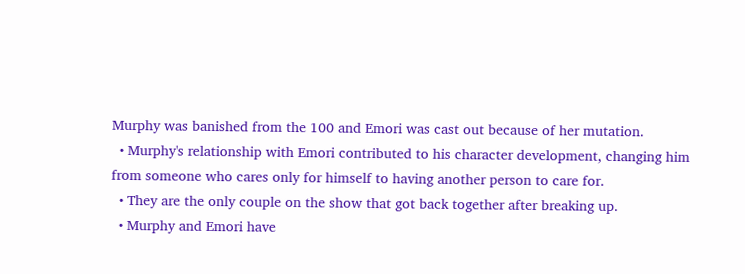Murphy was banished from the 100 and Emori was cast out because of her mutation.
  • Murphy's relationship with Emori contributed to his character development, changing him from someone who cares only for himself to having another person to care for.
  • They are the only couple on the show that got back together after breaking up.
  • Murphy and Emori have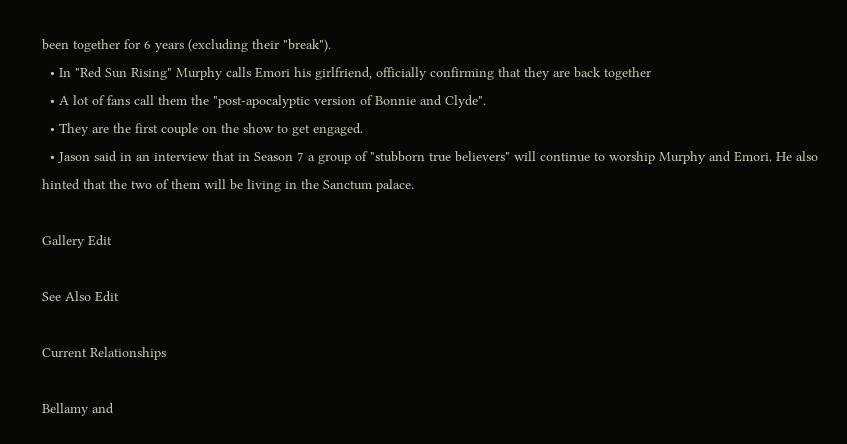been together for 6 years (excluding their "break").
  • In "Red Sun Rising" Murphy calls Emori his girlfriend, officially confirming that they are back together
  • A lot of fans call them the "post-apocalyptic version of Bonnie and Clyde".
  • They are the first couple on the show to get engaged.
  • Jason said in an interview that in Season 7 a group of "stubborn true believers" will continue to worship Murphy and Emori. He also hinted that the two of them will be living in the Sanctum palace.

Gallery Edit

See Also Edit

Current Relationships

Bellamy and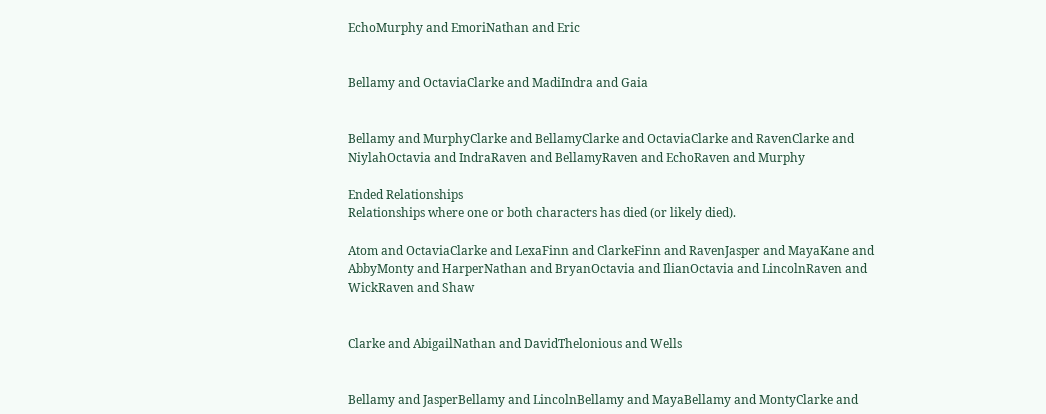EchoMurphy and EmoriNathan and Eric


Bellamy and OctaviaClarke and MadiIndra and Gaia


Bellamy and MurphyClarke and BellamyClarke and OctaviaClarke and RavenClarke and NiylahOctavia and IndraRaven and BellamyRaven and EchoRaven and Murphy

Ended Relationships
Relationships where one or both characters has died (or likely died).

Atom and OctaviaClarke and LexaFinn and ClarkeFinn and RavenJasper and MayaKane and AbbyMonty and HarperNathan and BryanOctavia and IlianOctavia and LincolnRaven and WickRaven and Shaw


Clarke and AbigailNathan and DavidThelonious and Wells


Bellamy and JasperBellamy and LincolnBellamy and MayaBellamy and MontyClarke and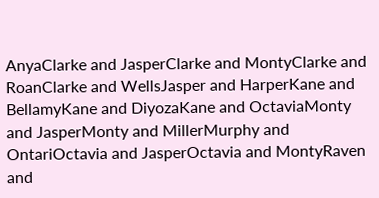AnyaClarke and JasperClarke and MontyClarke and RoanClarke and WellsJasper and HarperKane and BellamyKane and DiyozaKane and OctaviaMonty and JasperMonty and MillerMurphy and OntariOctavia and JasperOctavia and MontyRaven and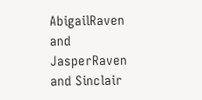AbigailRaven and JasperRaven and Sinclair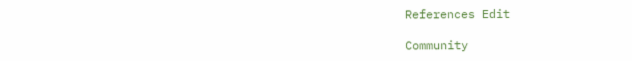References Edit

Community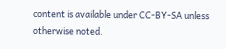content is available under CC-BY-SA unless otherwise noted.